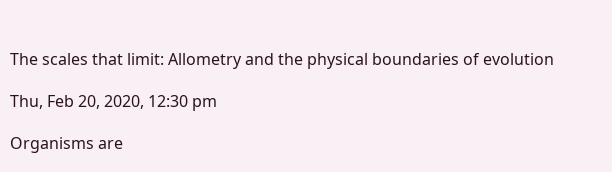The scales that limit: Allometry and the physical boundaries of evolution

Thu, Feb 20, 2020, 12:30 pm

Organisms are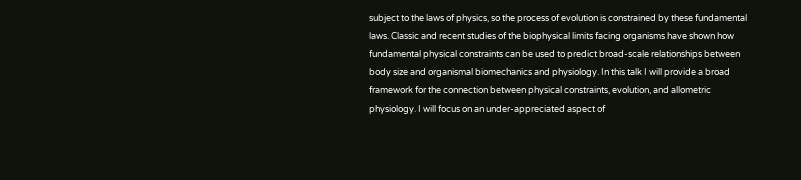subject to the laws of physics, so the process of evolution is constrained by these fundamental laws. Classic and recent studies of the biophysical limits facing organisms have shown how fundamental physical constraints can be used to predict broad-scale relationships between body size and organismal biomechanics and physiology. In this talk I will provide a broad framework for the connection between physical constraints, evolution, and allometric physiology. I will focus on an under-appreciated aspect of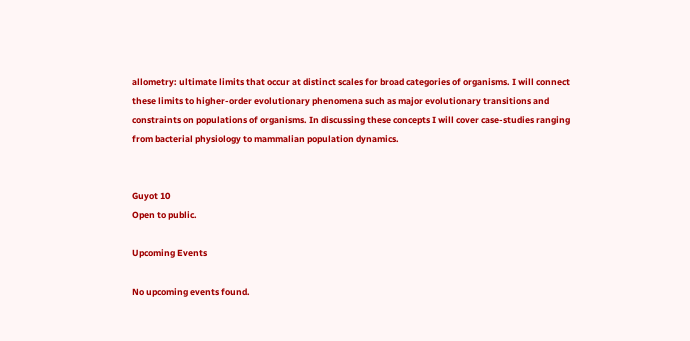allometry: ultimate limits that occur at distinct scales for broad categories of organisms. I will connect these limits to higher-order evolutionary phenomena such as major evolutionary transitions and constraints on populations of organisms. In discussing these concepts I will cover case-studies ranging from bacterial physiology to mammalian population dynamics.


Guyot 10
Open to public.

Upcoming Events

No upcoming events found.